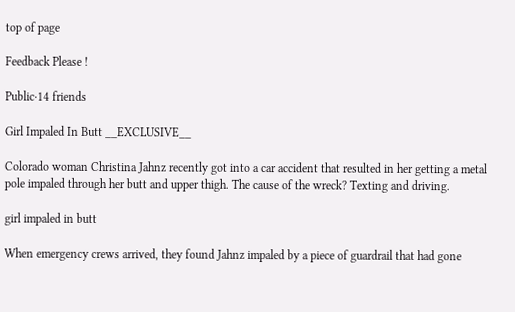top of page

Feedback Please !

Public·14 friends

Girl Impaled In Butt __EXCLUSIVE__

Colorado woman Christina Jahnz recently got into a car accident that resulted in her getting a metal pole impaled through her butt and upper thigh. The cause of the wreck? Texting and driving.

girl impaled in butt

When emergency crews arrived, they found Jahnz impaled by a piece of guardrail that had gone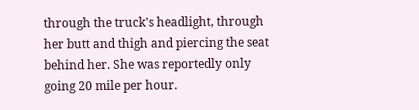through the truck's headlight, through her butt and thigh and piercing the seat behind her. She was reportedly only going 20 mile per hour.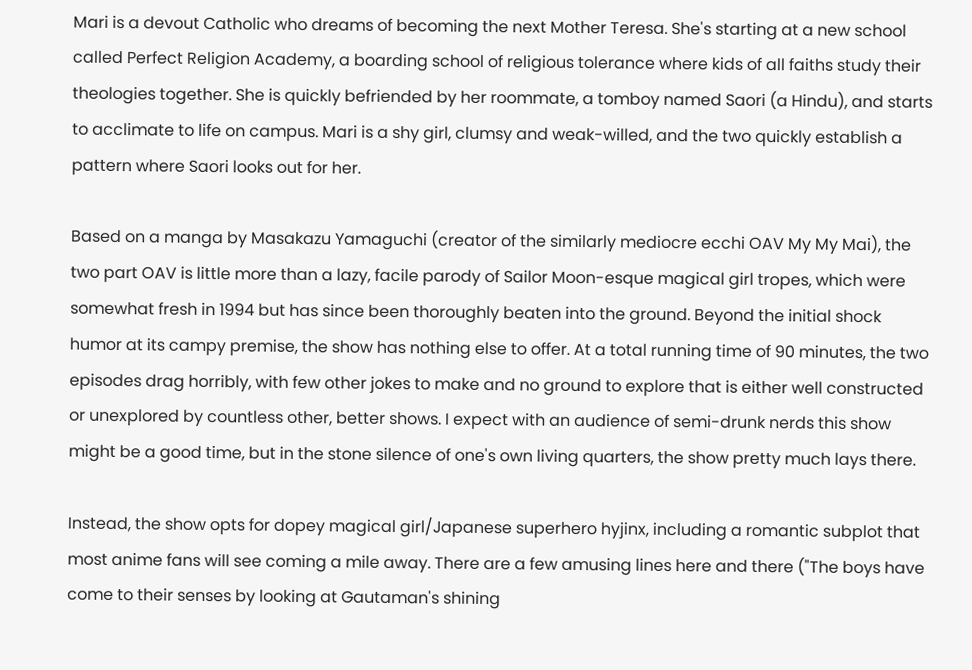Mari is a devout Catholic who dreams of becoming the next Mother Teresa. She's starting at a new school called Perfect Religion Academy, a boarding school of religious tolerance where kids of all faiths study their theologies together. She is quickly befriended by her roommate, a tomboy named Saori (a Hindu), and starts to acclimate to life on campus. Mari is a shy girl, clumsy and weak-willed, and the two quickly establish a pattern where Saori looks out for her.

Based on a manga by Masakazu Yamaguchi (creator of the similarly mediocre ecchi OAV My My Mai), the two part OAV is little more than a lazy, facile parody of Sailor Moon-esque magical girl tropes, which were somewhat fresh in 1994 but has since been thoroughly beaten into the ground. Beyond the initial shock humor at its campy premise, the show has nothing else to offer. At a total running time of 90 minutes, the two episodes drag horribly, with few other jokes to make and no ground to explore that is either well constructed or unexplored by countless other, better shows. I expect with an audience of semi-drunk nerds this show might be a good time, but in the stone silence of one's own living quarters, the show pretty much lays there.

Instead, the show opts for dopey magical girl/Japanese superhero hyjinx, including a romantic subplot that most anime fans will see coming a mile away. There are a few amusing lines here and there ("The boys have come to their senses by looking at Gautaman's shining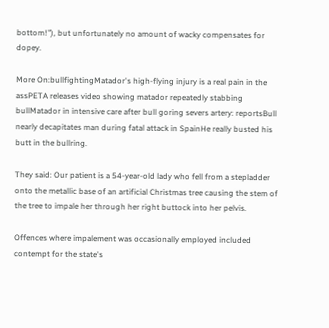bottom!"), but unfortunately no amount of wacky compensates for dopey.

More On:bullfightingMatador's high-flying injury is a real pain in the assPETA releases video showing matador repeatedly stabbing bullMatador in intensive care after bull goring severs artery: reportsBull nearly decapitates man during fatal attack in SpainHe really busted his butt in the bullring.

They said: Our patient is a 54-year-old lady who fell from a stepladder onto the metallic base of an artificial Christmas tree causing the stem of the tree to impale her through her right buttock into her pelvis.

Offences where impalement was occasionally employed included contempt for the state's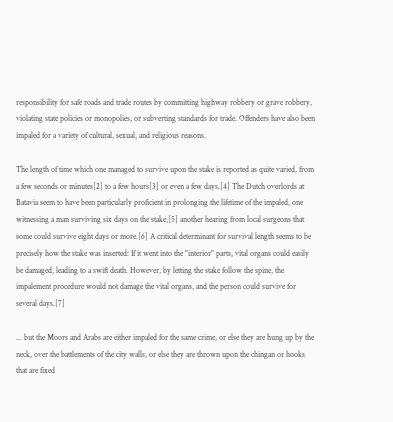responsibility for safe roads and trade routes by committing highway robbery or grave robbery, violating state policies or monopolies, or subverting standards for trade. Offenders have also been impaled for a variety of cultural, sexual, and religious reasons.

The length of time which one managed to survive upon the stake is reported as quite varied, from a few seconds or minutes[2] to a few hours[3] or even a few days.[4] The Dutch overlords at Batavia seem to have been particularly proficient in prolonging the lifetime of the impaled, one witnessing a man surviving six days on the stake,[5] another hearing from local surgeons that some could survive eight days or more.[6] A critical determinant for survival length seems to be precisely how the stake was inserted: If it went into the "interior" parts, vital organs could easily be damaged, leading to a swift death. However, by letting the stake follow the spine, the impalement procedure would not damage the vital organs, and the person could survive for several days.[7]

... but the Moors and Arabs are either impaled for the same crime, or else they are hung up by the neck, over the battlements of the city walls, or else they are thrown upon the chingan or hooks that are fixed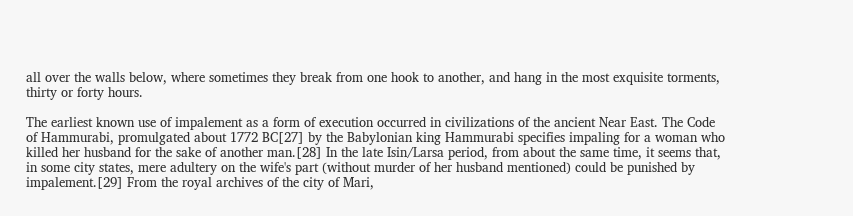all over the walls below, where sometimes they break from one hook to another, and hang in the most exquisite torments, thirty or forty hours.

The earliest known use of impalement as a form of execution occurred in civilizations of the ancient Near East. The Code of Hammurabi, promulgated about 1772 BC[27] by the Babylonian king Hammurabi specifies impaling for a woman who killed her husband for the sake of another man.[28] In the late Isin/Larsa period, from about the same time, it seems that, in some city states, mere adultery on the wife's part (without murder of her husband mentioned) could be punished by impalement.[29] From the royal archives of the city of Mari,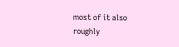most of it also roughly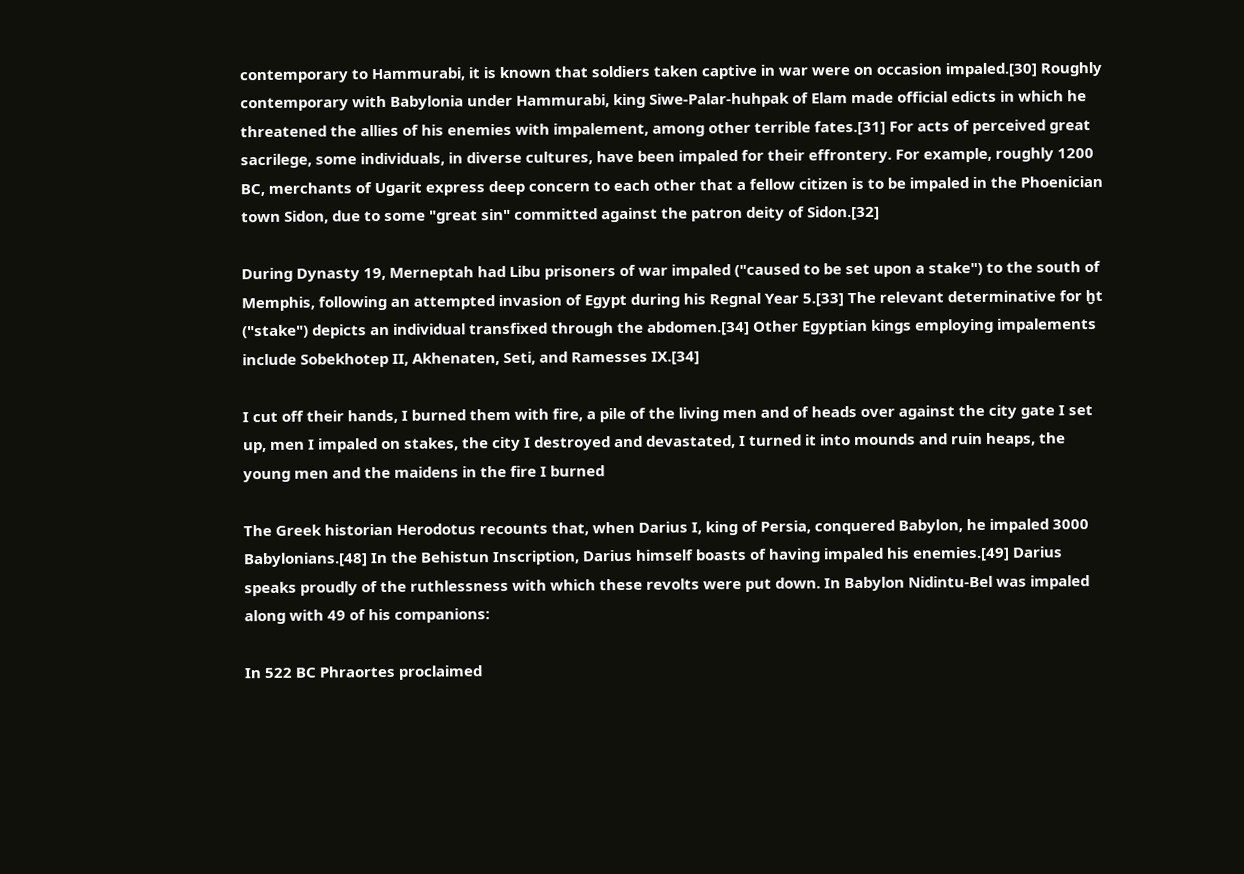contemporary to Hammurabi, it is known that soldiers taken captive in war were on occasion impaled.[30] Roughly contemporary with Babylonia under Hammurabi, king Siwe-Palar-huhpak of Elam made official edicts in which he threatened the allies of his enemies with impalement, among other terrible fates.[31] For acts of perceived great sacrilege, some individuals, in diverse cultures, have been impaled for their effrontery. For example, roughly 1200 BC, merchants of Ugarit express deep concern to each other that a fellow citizen is to be impaled in the Phoenician town Sidon, due to some "great sin" committed against the patron deity of Sidon.[32]

During Dynasty 19, Merneptah had Libu prisoners of war impaled ("caused to be set upon a stake") to the south of Memphis, following an attempted invasion of Egypt during his Regnal Year 5.[33] The relevant determinative for ḫt ("stake") depicts an individual transfixed through the abdomen.[34] Other Egyptian kings employing impalements include Sobekhotep II, Akhenaten, Seti, and Ramesses IX.[34]

I cut off their hands, I burned them with fire, a pile of the living men and of heads over against the city gate I set up, men I impaled on stakes, the city I destroyed and devastated, I turned it into mounds and ruin heaps, the young men and the maidens in the fire I burned

The Greek historian Herodotus recounts that, when Darius I, king of Persia, conquered Babylon, he impaled 3000 Babylonians.[48] In the Behistun Inscription, Darius himself boasts of having impaled his enemies.[49] Darius speaks proudly of the ruthlessness with which these revolts were put down. In Babylon Nidintu-Bel was impaled along with 49 of his companions:

In 522 BC Phraortes proclaimed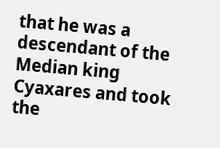that he was a descendant of the Median king Cyaxares and took the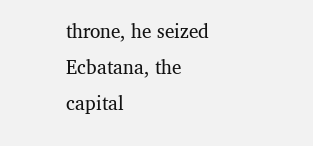throne, he seized Ecbatana, the capital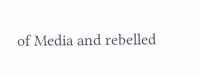of Media and rebelled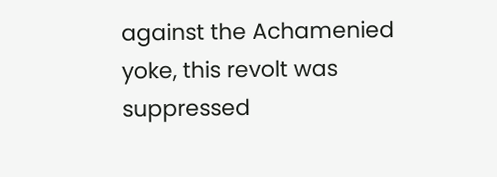against the Achamenied yoke, this revolt was suppressed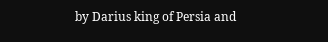by Darius king of Persia and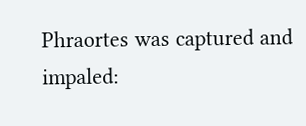Phraortes was captured and impaled: